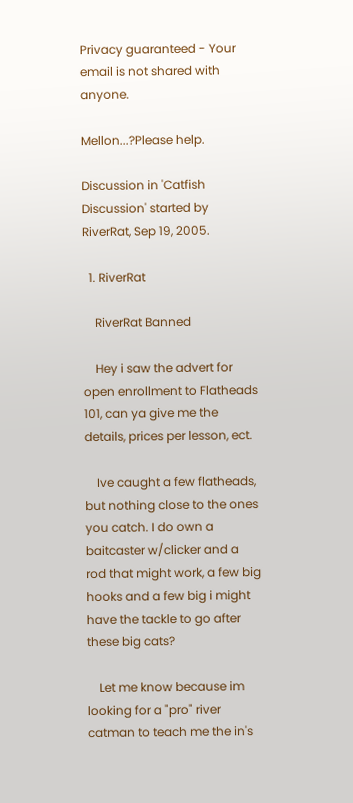Privacy guaranteed - Your email is not shared with anyone.

Mellon...?Please help.

Discussion in 'Catfish Discussion' started by RiverRat, Sep 19, 2005.

  1. RiverRat

    RiverRat Banned

    Hey i saw the advert for open enrollment to Flatheads 101, can ya give me the details, prices per lesson, ect.

    Ive caught a few flatheads, but nothing close to the ones you catch. I do own a baitcaster w/clicker and a rod that might work, a few big hooks and a few big i might have the tackle to go after these big cats?

    Let me know because im looking for a "pro" river catman to teach me the in's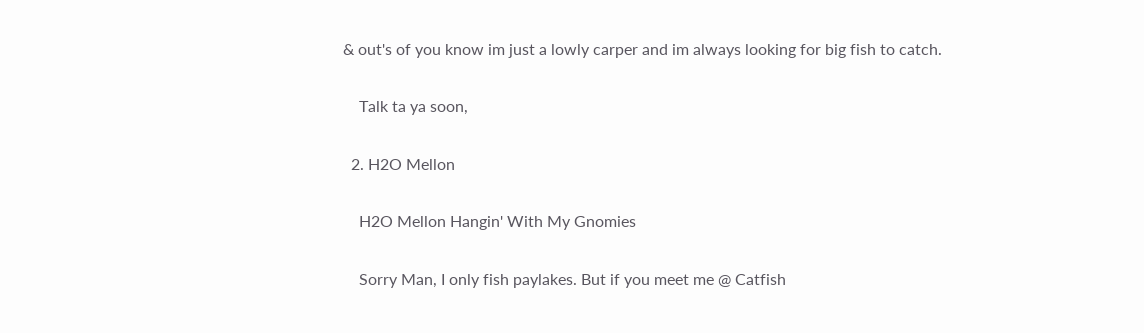& out's of you know im just a lowly carper and im always looking for big fish to catch.

    Talk ta ya soon,

  2. H2O Mellon

    H2O Mellon Hangin' With My Gnomies

    Sorry Man, I only fish paylakes. But if you meet me @ Catfish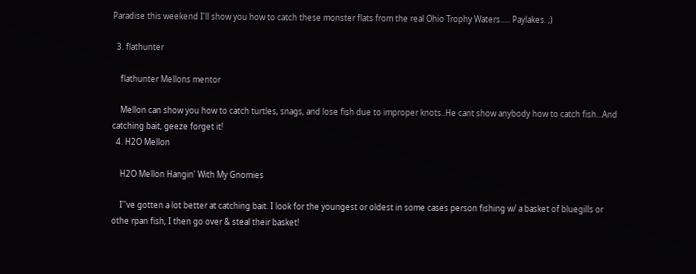Paradise this weekend I'll show you how to catch these monster flats from the real Ohio Trophy Waters..... Paylakes. ;)

  3. flathunter

    flathunter Mellons mentor

    Mellon can show you how to catch turtles, snags, and lose fish due to improper knots..He cant show anybody how to catch fish...And catching bait, geeze forget it!
  4. H2O Mellon

    H2O Mellon Hangin' With My Gnomies

    I''ve gotten a lot better at catching bait. I look for the youngest or oldest in some cases person fishing w/ a basket of bluegills or othe rpan fish, I then go over & steal their basket!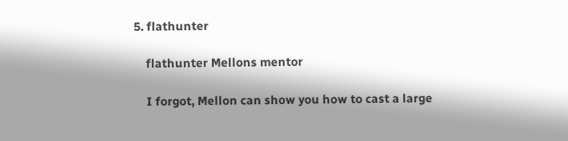5. flathunter

    flathunter Mellons mentor

    I forgot, Mellon can show you how to cast a large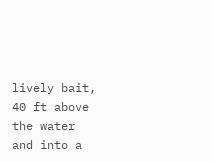lively bait, 40 ft above the water and into a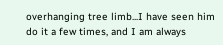overhanging tree limb...I have seen him do it a few times, and I am always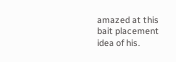amazed at this bait placement idea of his.